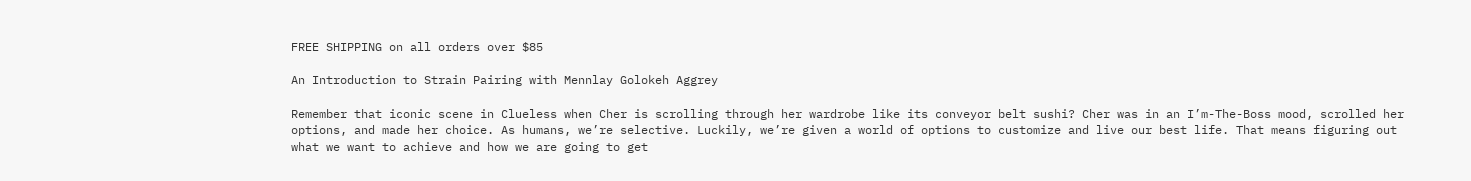FREE SHIPPING on all orders over $85

An Introduction to Strain Pairing with Mennlay Golokeh Aggrey

Remember that iconic scene in Clueless when Cher is scrolling through her wardrobe like its conveyor belt sushi? Cher was in an I’m-The-Boss mood, scrolled her options, and made her choice. As humans, we’re selective. Luckily, we’re given a world of options to customize and live our best life. That means figuring out what we want to achieve and how we are going to get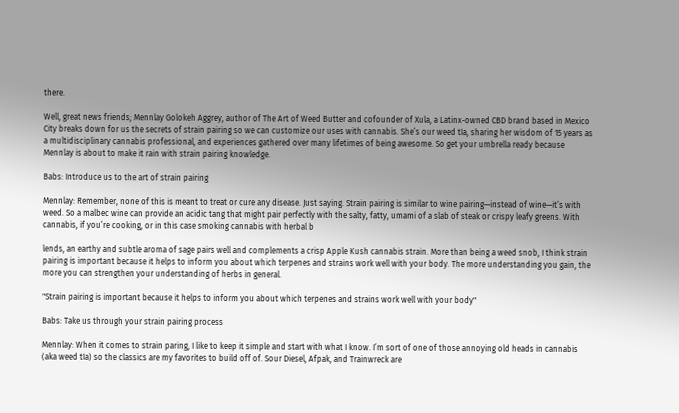there.

Well, great news friends; Mennlay Golokeh Aggrey, author of The Art of Weed Butter and cofounder of Xula, a Latinx-owned CBD brand based in Mexico City breaks down for us the secrets of strain pairing so we can customize our uses with cannabis. She’s our weed tía, sharing her wisdom of 15 years as a multidisciplinary cannabis professional, and experiences gathered over many lifetimes of being awesome. So get your umbrella ready because Mennlay is about to make it rain with strain pairing knowledge.

Babs: Introduce us to the art of strain pairing

Mennlay: Remember, none of this is meant to treat or cure any disease. Just saying. Strain pairing is similar to wine pairing—instead of wine—it’s with weed. So a malbec wine can provide an acidic tang that might pair perfectly with the salty, fatty, umami of a slab of steak or crispy leafy greens. With cannabis, if you’re cooking, or in this case smoking cannabis with herbal b

lends, an earthy and subtle aroma of sage pairs well and complements a crisp Apple Kush cannabis strain. More than being a weed snob, I think strain pairing is important because it helps to inform you about which terpenes and strains work well with your body. The more understanding you gain, the more you can strengthen your understanding of herbs in general.

"Strain pairing is important because it helps to inform you about which terpenes and strains work well with your body"

Babs: Take us through your strain pairing process

Mennlay: When it comes to strain paring, I like to keep it simple and start with what I know. I’m sort of one of those annoying old heads in cannabis (aka weed tía) so the classics are my favorites to build off of. Sour Diesel, Afpak, and Trainwreck are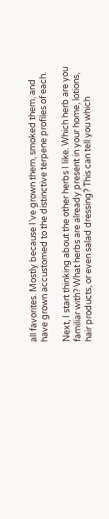all favorites. Mostly because I’ve grown them, smoked them, and have grown accustomed to the distinctive terpene profiles of each.

Next, I start thinking about the other herbs I like. Which herb are you familiar with? What herbs are already present in your home, lotions, hair products, or even salad dressing? This can tell you which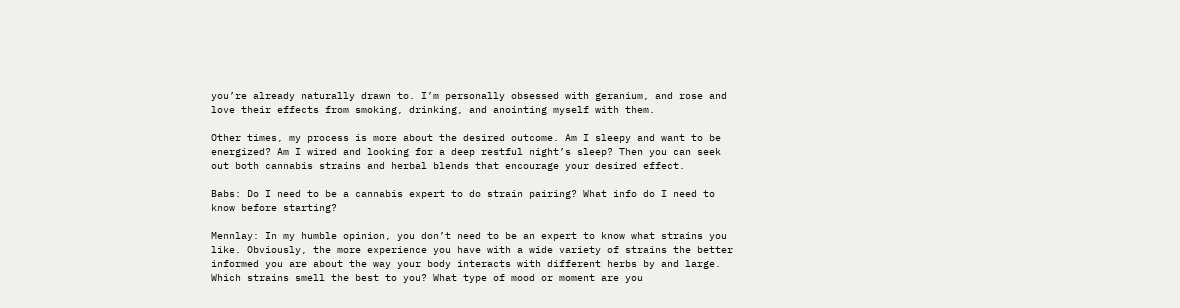you’re already naturally drawn to. I’m personally obsessed with geranium, and rose and love their effects from smoking, drinking, and anointing myself with them.

Other times, my process is more about the desired outcome. Am I sleepy and want to be energized? Am I wired and looking for a deep restful night’s sleep? Then you can seek out both cannabis strains and herbal blends that encourage your desired effect.

Babs: Do I need to be a cannabis expert to do strain pairing? What info do I need to know before starting?

Mennlay: In my humble opinion, you don’t need to be an expert to know what strains you like. Obviously, the more experience you have with a wide variety of strains the better informed you are about the way your body interacts with different herbs by and large. Which strains smell the best to you? What type of mood or moment are you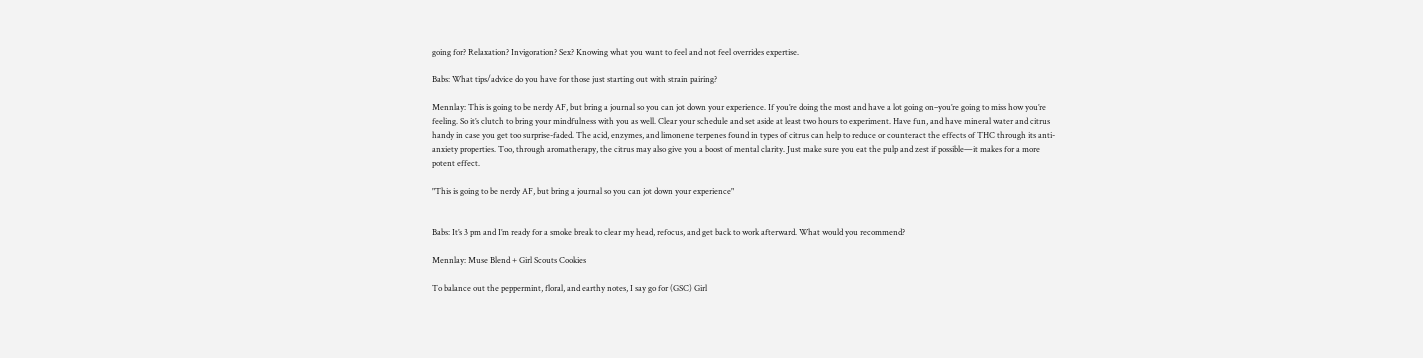going for? Relaxation? Invigoration? Sex? Knowing what you want to feel and not feel overrides expertise.

Babs: What tips/advice do you have for those just starting out with strain pairing?

Mennlay: This is going to be nerdy AF, but bring a journal so you can jot down your experience. If you’re doing the most and have a lot going on–you’re going to miss how you’re feeling. So it’s clutch to bring your mindfulness with you as well. Clear your schedule and set aside at least two hours to experiment. Have fun, and have mineral water and citrus handy in case you get too surprise-faded. The acid, enzymes, and limonene terpenes found in types of citrus can help to reduce or counteract the effects of THC through its anti-anxiety properties. Too, through aromatherapy, the citrus may also give you a boost of mental clarity. Just make sure you eat the pulp and zest if possible—it makes for a more potent effect.

"This is going to be nerdy AF, but bring a journal so you can jot down your experience"


Babs: It’s 3 pm and I’m ready for a smoke break to clear my head, refocus, and get back to work afterward. What would you recommend?

Mennlay: Muse Blend + Girl Scouts Cookies

To balance out the peppermint, floral, and earthy notes, I say go for (GSC) Girl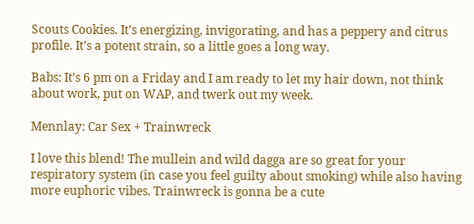Scouts Cookies. It’s energizing, invigorating, and has a peppery and citrus profile. It’s a potent strain, so a little goes a long way.

Babs: It’s 6 pm on a Friday and I am ready to let my hair down, not think about work, put on WAP, and twerk out my week.

Mennlay: Car Sex + Trainwreck

I love this blend! The mullein and wild dagga are so great for your respiratory system (in case you feel guilty about smoking) while also having more euphoric vibes. Trainwreck is gonna be a cute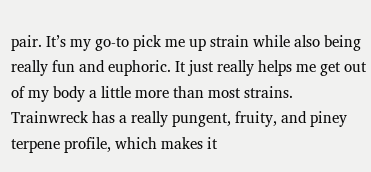pair. It’s my go-to pick me up strain while also being really fun and euphoric. It just really helps me get out of my body a little more than most strains. Trainwreck has a really pungent, fruity, and piney terpene profile, which makes it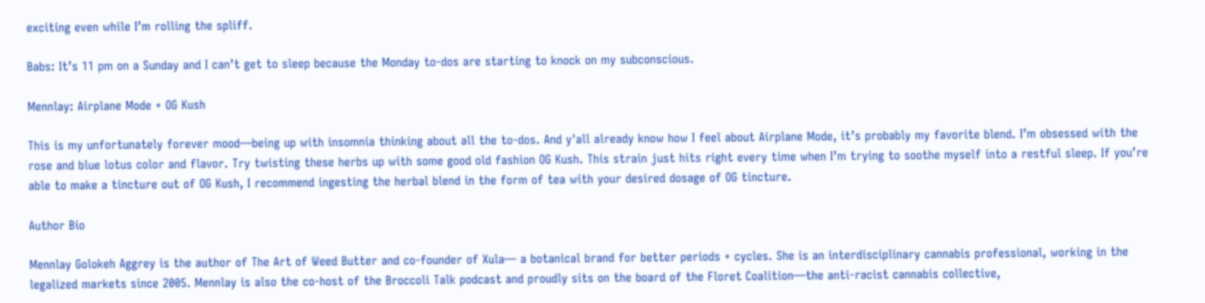exciting even while I’m rolling the spliff.

Babs: It’s 11 pm on a Sunday and I can’t get to sleep because the Monday to-dos are starting to knock on my subconscious.

Mennlay: Airplane Mode + OG Kush

This is my unfortunately forever mood—being up with insomnia thinking about all the to-dos. And y'all already know how I feel about Airplane Mode, it’s probably my favorite blend. I’m obsessed with the rose and blue lotus color and flavor. Try twisting these herbs up with some good old fashion OG Kush. This strain just hits right every time when I’m trying to soothe myself into a restful sleep. If you’re able to make a tincture out of OG Kush, I recommend ingesting the herbal blend in the form of tea with your desired dosage of OG tincture.

Author Bio

Mennlay Golokeh Aggrey is the author of The Art of Weed Butter and co-founder of Xula— a botanical brand for better periods + cycles. She is an interdisciplinary cannabis professional, working in the legalized markets since 2005. Mennlay is also the co-host of the Broccoli Talk podcast and proudly sits on the board of the Floret Coalition—the anti-racist cannabis collective,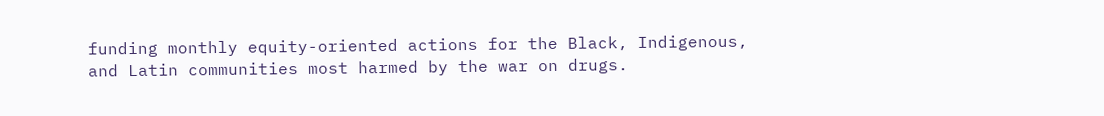funding monthly equity-oriented actions for the Black, Indigenous, and Latin communities most harmed by the war on drugs.